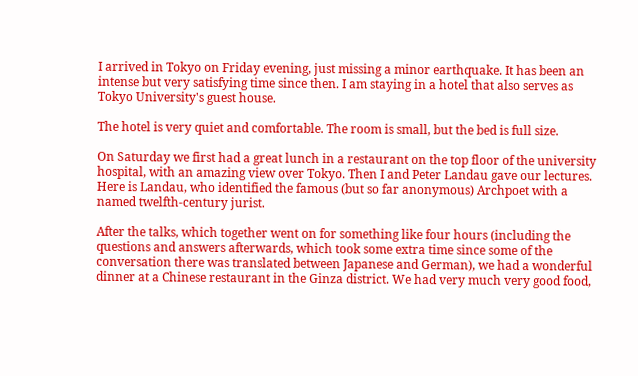I arrived in Tokyo on Friday evening, just missing a minor earthquake. It has been an intense but very satisfying time since then. I am staying in a hotel that also serves as Tokyo University's guest house.

The hotel is very quiet and comfortable. The room is small, but the bed is full size.

On Saturday we first had a great lunch in a restaurant on the top floor of the university hospital, with an amazing view over Tokyo. Then I and Peter Landau gave our lectures. Here is Landau, who identified the famous (but so far anonymous) Archpoet with a named twelfth-century jurist.

After the talks, which together went on for something like four hours (including the questions and answers afterwards, which took some extra time since some of the conversation there was translated between Japanese and German), we had a wonderful dinner at a Chinese restaurant in the Ginza district. We had very much very good food,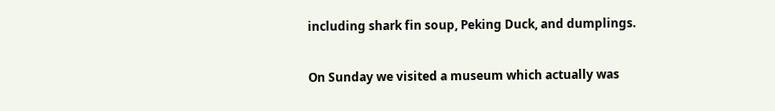including shark fin soup, Peking Duck, and dumplings.

On Sunday we visited a museum which actually was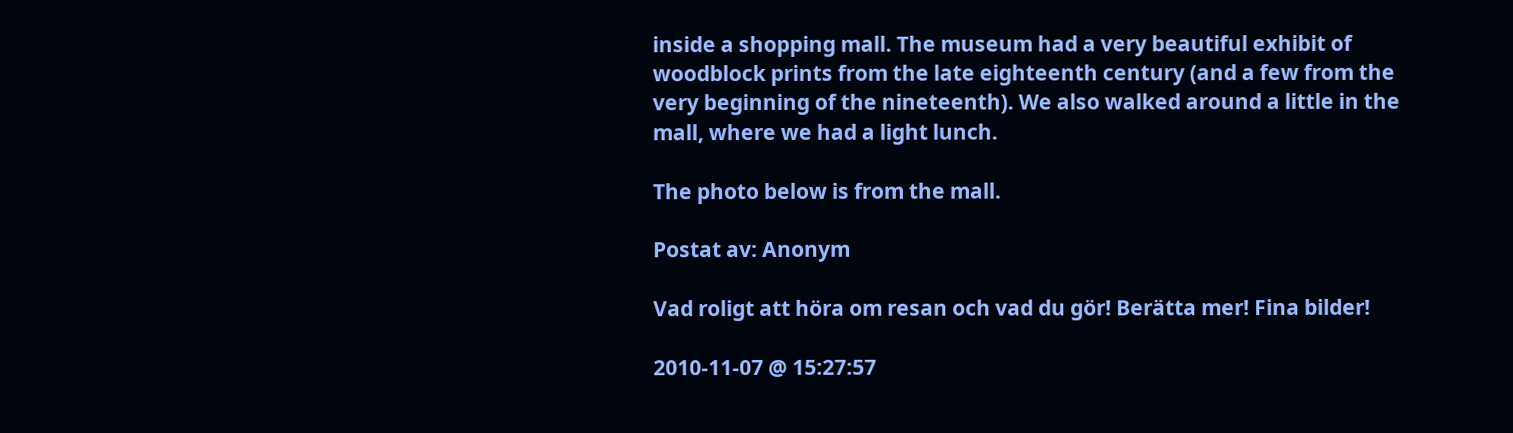inside a shopping mall. The museum had a very beautiful exhibit of woodblock prints from the late eighteenth century (and a few from the very beginning of the nineteenth). We also walked around a little in the mall, where we had a light lunch.

The photo below is from the mall.

Postat av: Anonym

Vad roligt att höra om resan och vad du gör! Berätta mer! Fina bilder!

2010-11-07 @ 15:27:57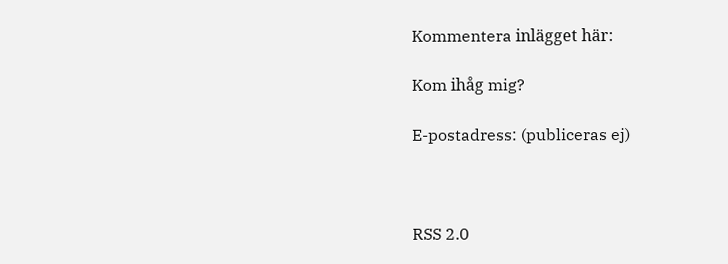Kommentera inlägget här:

Kom ihåg mig?

E-postadress: (publiceras ej)



RSS 2.0